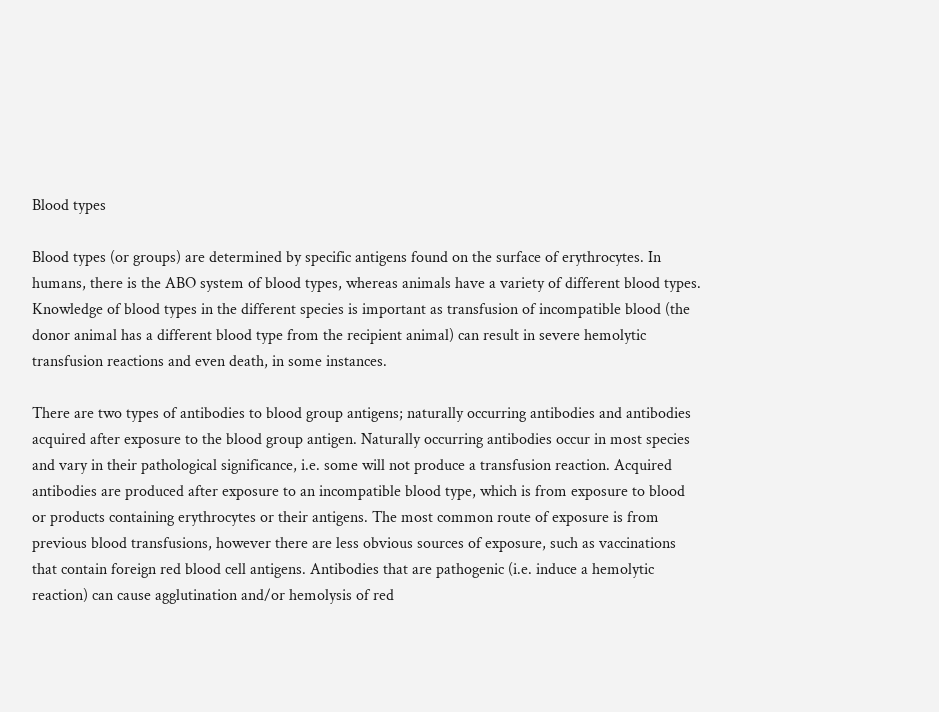Blood types

Blood types (or groups) are determined by specific antigens found on the surface of erythrocytes. In humans, there is the ABO system of blood types, whereas animals have a variety of different blood types. Knowledge of blood types in the different species is important as transfusion of incompatible blood (the donor animal has a different blood type from the recipient animal) can result in severe hemolytic transfusion reactions and even death, in some instances.

There are two types of antibodies to blood group antigens; naturally occurring antibodies and antibodies acquired after exposure to the blood group antigen. Naturally occurring antibodies occur in most species and vary in their pathological significance, i.e. some will not produce a transfusion reaction. Acquired antibodies are produced after exposure to an incompatible blood type, which is from exposure to blood or products containing erythrocytes or their antigens. The most common route of exposure is from previous blood transfusions, however there are less obvious sources of exposure, such as vaccinations that contain foreign red blood cell antigens. Antibodies that are pathogenic (i.e. induce a hemolytic reaction) can cause agglutination and/or hemolysis of red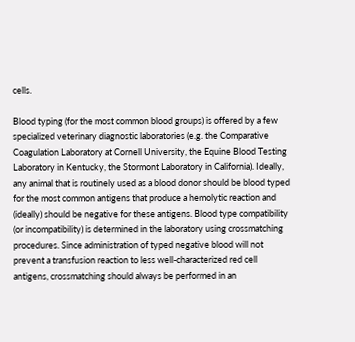cells.

Blood typing (for the most common blood groups) is offered by a few specialized veterinary diagnostic laboratories (e.g. the Comparative Coagulation Laboratory at Cornell University, the Equine Blood Testing Laboratory in Kentucky, the Stormont Laboratory in California). Ideally, any animal that is routinely used as a blood donor should be blood typed for the most common antigens that produce a hemolytic reaction and (ideally) should be negative for these antigens. Blood type compatibility (or incompatibility) is determined in the laboratory using crossmatching procedures. Since administration of typed negative blood will not prevent a transfusion reaction to less well-characterized red cell antigens, crossmatching should always be performed in an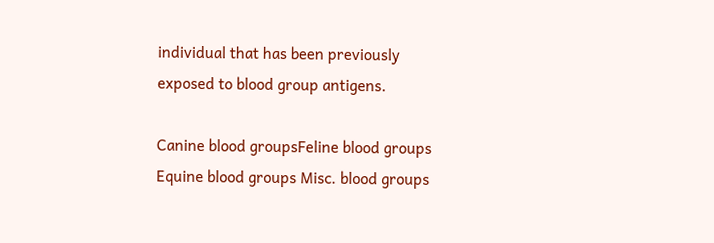individual that has been previously exposed to blood group antigens.

Canine blood groupsFeline blood groups
Equine blood groups Misc. blood groups